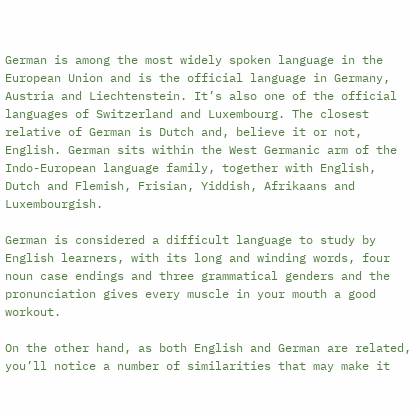German is among the most widely spoken language in the European Union and is the official language in Germany, Austria and Liechtenstein. It’s also one of the official languages of Switzerland and Luxembourg. The closest relative of German is Dutch and, believe it or not, English. German sits within the West Germanic arm of the Indo-European language family, together with English, Dutch and Flemish, Frisian, Yiddish, Afrikaans and Luxembourgish.

German is considered a difficult language to study by English learners, with its long and winding words, four noun case endings and three grammatical genders and the pronunciation gives every muscle in your mouth a good workout.

On the other hand, as both English and German are related, you’ll notice a number of similarities that may make it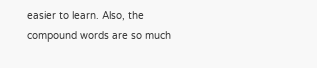easier to learn. Also, the compound words are so much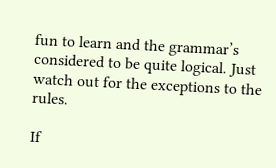fun to learn and the grammar’s considered to be quite logical. Just watch out for the exceptions to the rules.

If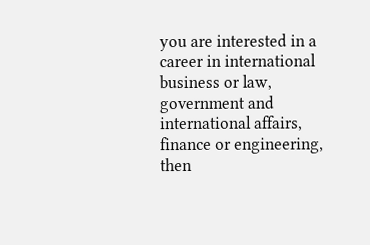you are interested in a career in international business or law, government and international affairs, finance or engineering, then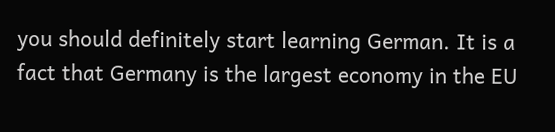you should definitely start learning German. It is a fact that Germany is the largest economy in the EU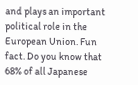and plays an important political role in the European Union. Fun fact. Do you know that 68% of all Japanese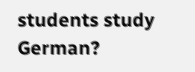students study German?